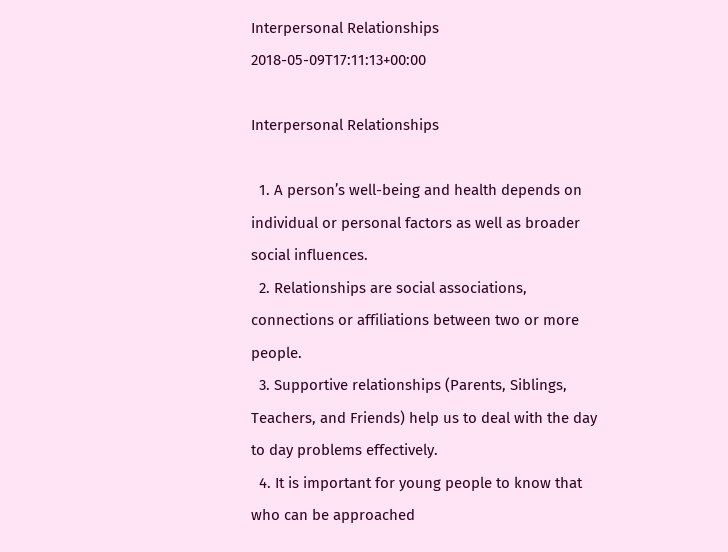Interpersonal Relationships 2018-05-09T17:11:13+00:00

Interpersonal Relationships

  1. A person’s well-being and health depends on individual or personal factors as well as broader social influences.
  2. Relationships are social associations, connections or affiliations between two or more people.
  3. Supportive relationships (Parents, Siblings, Teachers, and Friends) help us to deal with the day to day problems effectively.
  4. It is important for young people to know that who can be approached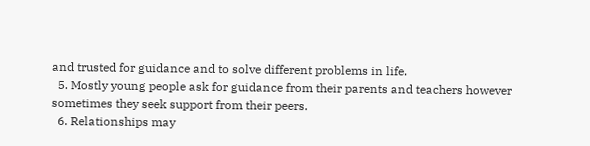and trusted for guidance and to solve different problems in life.
  5. Mostly young people ask for guidance from their parents and teachers however sometimes they seek support from their peers.
  6. Relationships may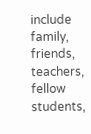include family, friends, teachers, fellow students,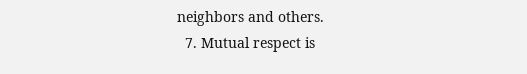neighbors and others.
  7. Mutual respect is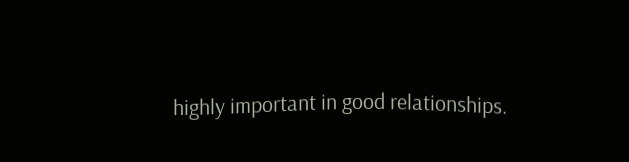highly important in good relationships.